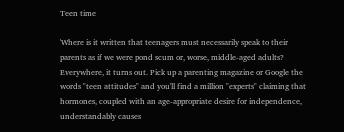Teen time

'Where is it written that teenagers must necessarily speak to their parents as if we were pond scum or, worse, middle-aged adults? Everywhere, it turns out. Pick up a parenting magazine or Google the words "teen attitudes" and you'll find a million "experts" claiming that hormones, coupled with an age-appropriate desire for independence, understandably causes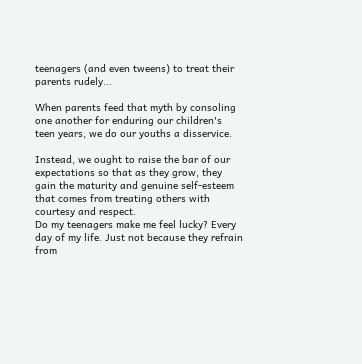teenagers (and even tweens) to treat their parents rudely...

When parents feed that myth by consoling one another for enduring our children's teen years, we do our youths a disservice.

Instead, we ought to raise the bar of our expectations so that as they grow, they gain the maturity and genuine self-esteem that comes from treating others with courtesy and respect.
Do my teenagers make me feel lucky? Every day of my life. Just not because they refrain from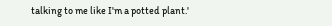talking to me like I'm a potted plant.'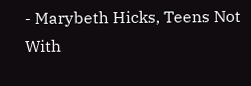- Marybeth Hicks, Teens Not With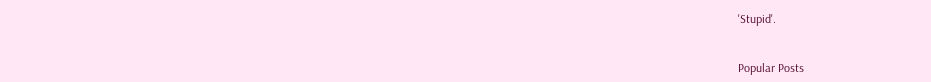'Stupid'.


Popular Posts